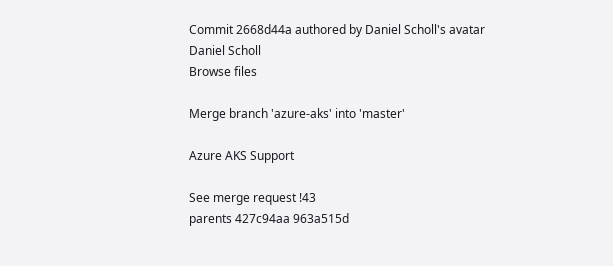Commit 2668d44a authored by Daniel Scholl's avatar Daniel Scholl
Browse files

Merge branch 'azure-aks' into 'master'

Azure AKS Support

See merge request !43
parents 427c94aa 963a515d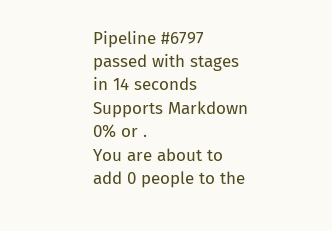Pipeline #6797 passed with stages
in 14 seconds
Supports Markdown
0% or .
You are about to add 0 people to the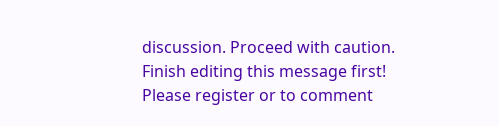discussion. Proceed with caution.
Finish editing this message first!
Please register or to comment